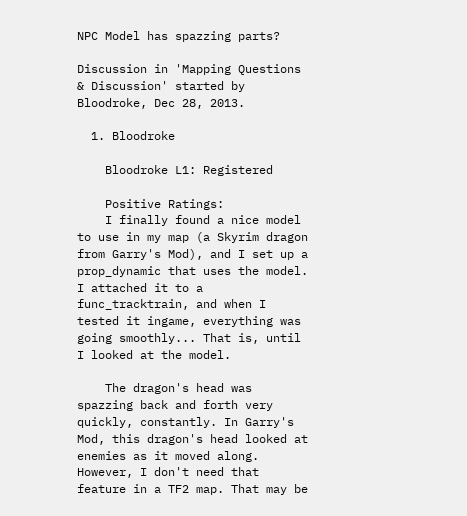NPC Model has spazzing parts?

Discussion in 'Mapping Questions & Discussion' started by Bloodroke, Dec 28, 2013.

  1. Bloodroke

    Bloodroke L1: Registered

    Positive Ratings:
    I finally found a nice model to use in my map (a Skyrim dragon from Garry's Mod), and I set up a prop_dynamic that uses the model. I attached it to a func_tracktrain, and when I tested it ingame, everything was going smoothly... That is, until I looked at the model.

    The dragon's head was spazzing back and forth very quickly, constantly. In Garry's Mod, this dragon's head looked at enemies as it moved along. However, I don't need that feature in a TF2 map. That may be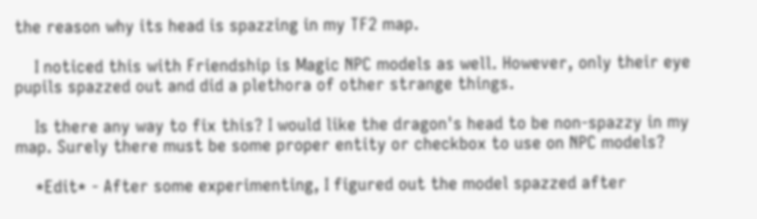the reason why its head is spazzing in my TF2 map.

    I noticed this with Friendship is Magic NPC models as well. However, only their eye pupils spazzed out and did a plethora of other strange things.

    Is there any way to fix this? I would like the dragon's head to be non-spazzy in my map. Surely there must be some proper entity or checkbox to use on NPC models?

    *Edit* - After some experimenting, I figured out the model spazzed after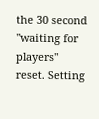the 30 second "waiting for players" reset. Setting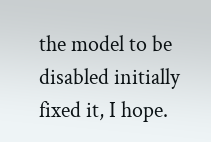the model to be disabled initially fixed it, I hope.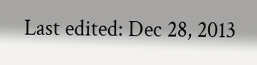Last edited: Dec 28, 2013